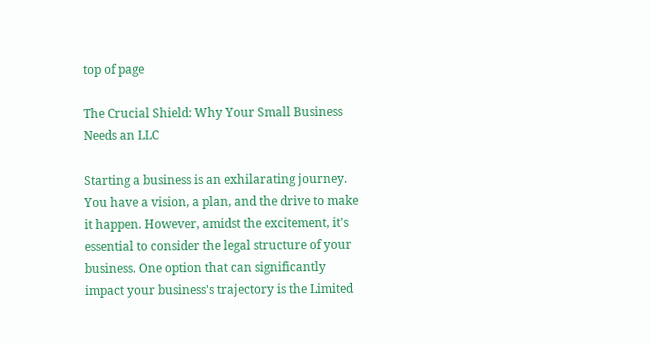top of page

The Crucial Shield: Why Your Small Business Needs an LLC

Starting a business is an exhilarating journey. You have a vision, a plan, and the drive to make it happen. However, amidst the excitement, it's essential to consider the legal structure of your business. One option that can significantly impact your business's trajectory is the Limited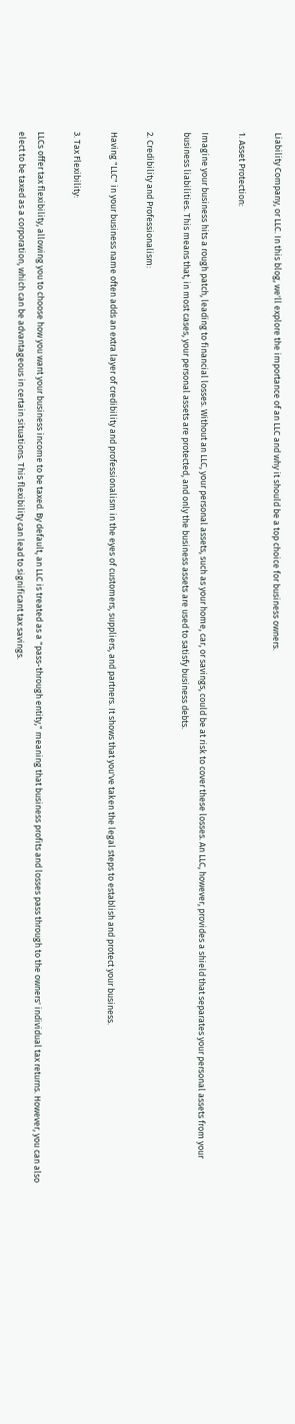Liability Company, or LLC. In this blog, we'll explore the importance of an LLC and why it should be a top choice for business owners.

1. Asset Protection:

Imagine your business hits a rough patch, leading to financial losses. Without an LLC, your personal assets, such as your home, car, or savings, could be at risk to cover these losses. An LLC, however, provides a shield that separates your personal assets from your business liabilities. This means that, in most cases, your personal assets are protected, and only the business assets are used to satisfy business debts.

2. Credibility and Professionalism:

Having "LLC" in your business name often adds an extra layer of credibility and professionalism in the eyes of customers, suppliers, and partners. It shows that you've taken the legal steps to establish and protect your business.

3. Tax Flexibility:

LLCs offer tax flexibility, allowing you to choose how you want your business income to be taxed. By default, an LLC is treated as a "pass-through entity," meaning that business profits and losses pass through to the owners' individual tax returns. However, you can also elect to be taxed as a corporation, which can be advantageous in certain situations. This flexibility can lead to significant tax savings.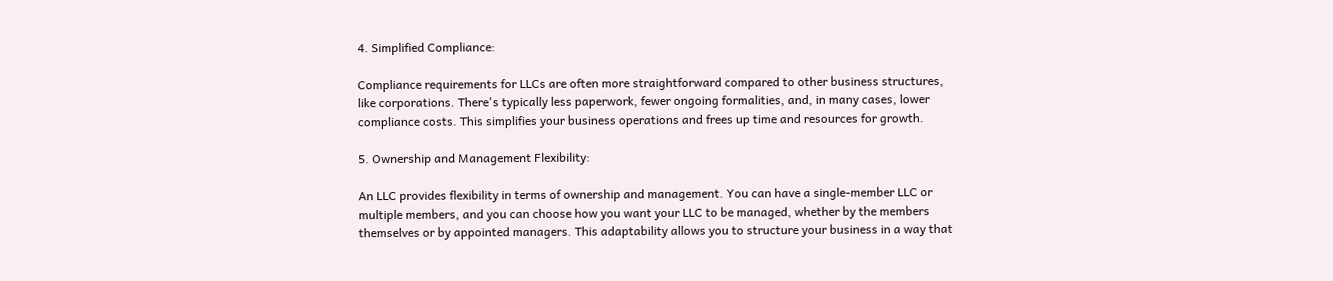4. Simplified Compliance:

Compliance requirements for LLCs are often more straightforward compared to other business structures, like corporations. There's typically less paperwork, fewer ongoing formalities, and, in many cases, lower compliance costs. This simplifies your business operations and frees up time and resources for growth.

5. Ownership and Management Flexibility:

An LLC provides flexibility in terms of ownership and management. You can have a single-member LLC or multiple members, and you can choose how you want your LLC to be managed, whether by the members themselves or by appointed managers. This adaptability allows you to structure your business in a way that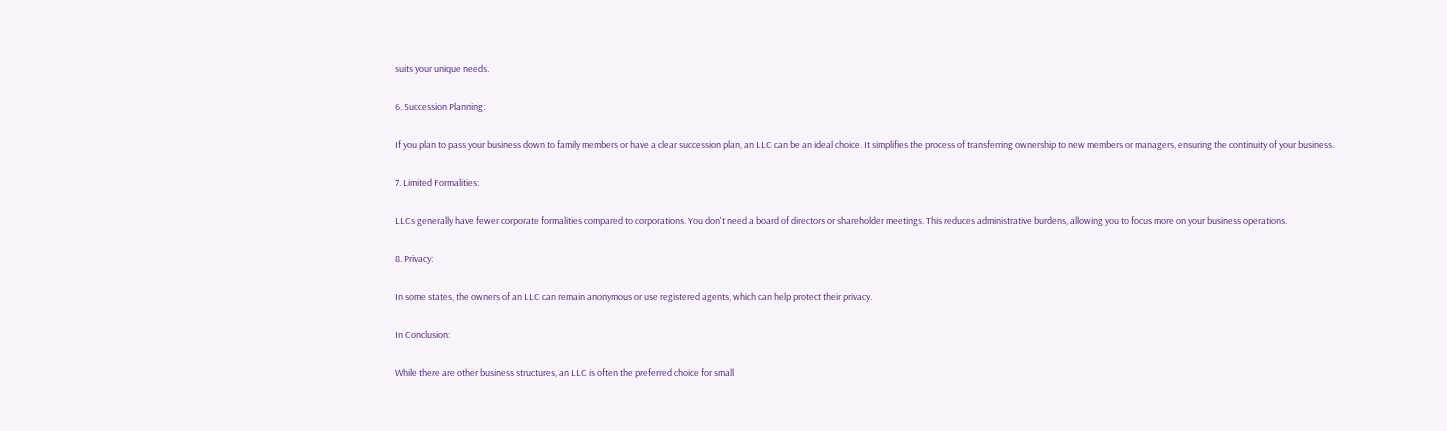suits your unique needs.

6. Succession Planning:

If you plan to pass your business down to family members or have a clear succession plan, an LLC can be an ideal choice. It simplifies the process of transferring ownership to new members or managers, ensuring the continuity of your business.

7. Limited Formalities:

LLCs generally have fewer corporate formalities compared to corporations. You don't need a board of directors or shareholder meetings. This reduces administrative burdens, allowing you to focus more on your business operations.

8. Privacy:

In some states, the owners of an LLC can remain anonymous or use registered agents, which can help protect their privacy.

In Conclusion:

While there are other business structures, an LLC is often the preferred choice for small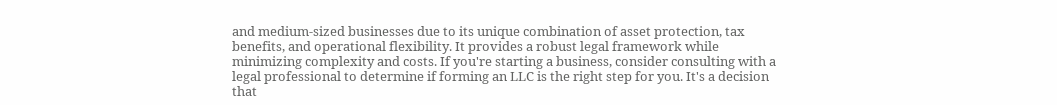and medium-sized businesses due to its unique combination of asset protection, tax benefits, and operational flexibility. It provides a robust legal framework while minimizing complexity and costs. If you're starting a business, consider consulting with a legal professional to determine if forming an LLC is the right step for you. It's a decision that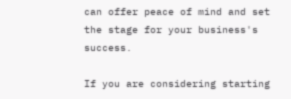can offer peace of mind and set the stage for your business's success.

If you are considering starting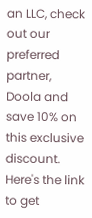an LLC, check out our preferred partner, Doola and save 10% on this exclusive discount. Here's the link to get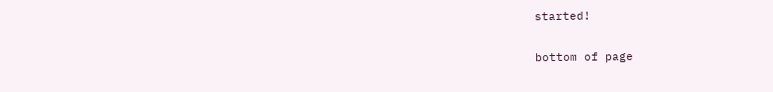started!

bottom of page